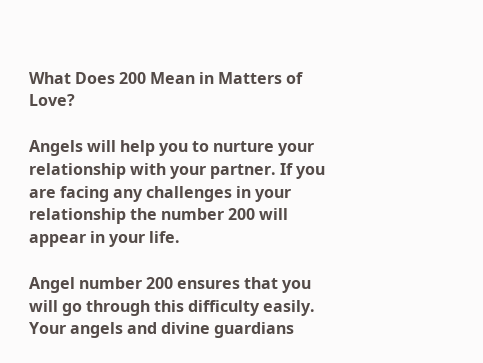What Does 200 Mean in Matters of Love?

Angels will help you to nurture your relationship with your partner. If you are facing any challenges in your relationship the number 200 will appear in your life.

Angel number 200 ensures that you will go through this difficulty easily. Your angels and divine guardians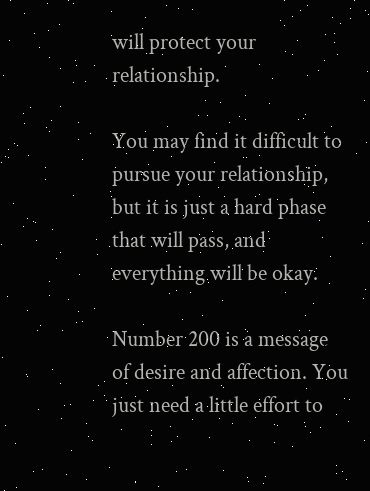will protect your relationship.

You may find it difficult to pursue your relationship, but it is just a hard phase that will pass, and everything will be okay.

Number 200 is a message of desire and affection. You just need a little effort to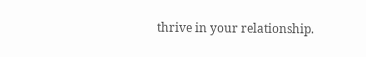thrive in your relationship.